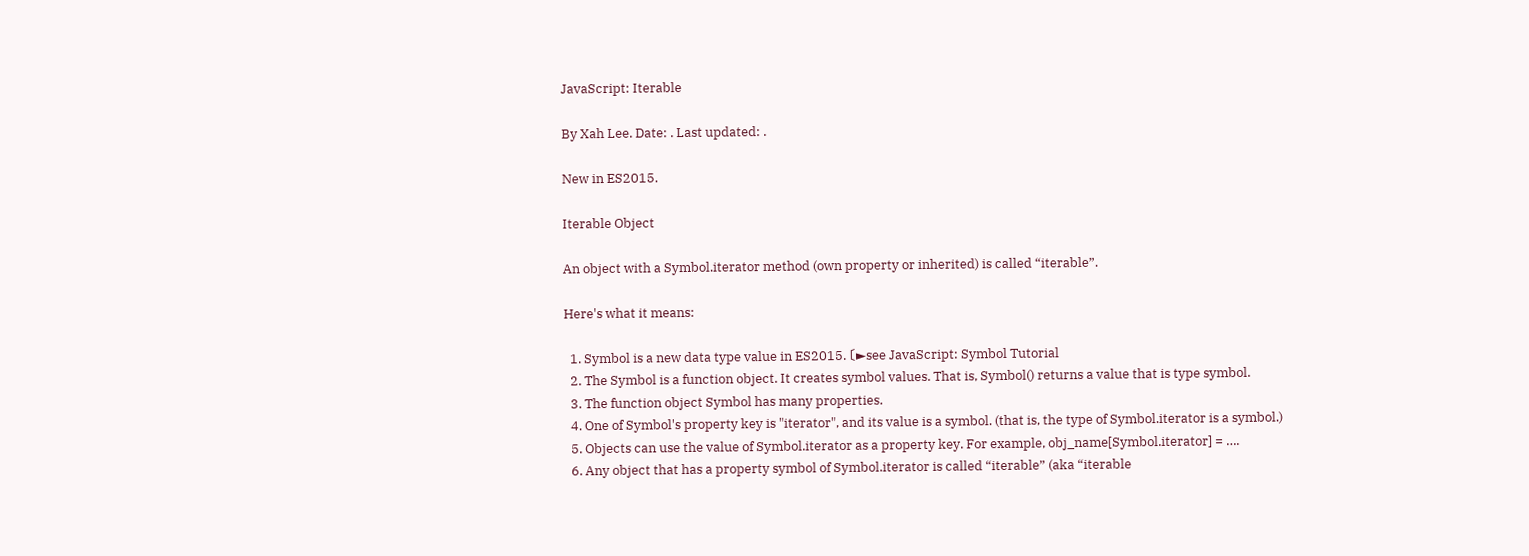JavaScript: Iterable

By Xah Lee. Date: . Last updated: .

New in ES2015.

Iterable Object

An object with a Symbol.iterator method (own property or inherited) is called “iterable”.

Here's what it means:

  1. Symbol is a new data type value in ES2015. 〔►see JavaScript: Symbol Tutorial
  2. The Symbol is a function object. It creates symbol values. That is, Symbol() returns a value that is type symbol.
  3. The function object Symbol has many properties.
  4. One of Symbol's property key is "iterator", and its value is a symbol. (that is, the type of Symbol.iterator is a symbol.)
  5. Objects can use the value of Symbol.iterator as a property key. For example, obj_name[Symbol.iterator] = ….
  6. Any object that has a property symbol of Symbol.iterator is called “iterable” (aka “iterable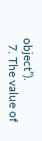object”).
  7. The value of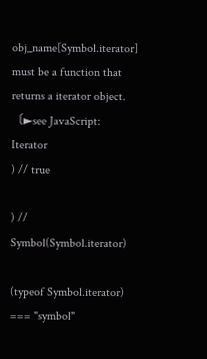obj_name[Symbol.iterator] must be a function that returns a iterator object. 〔►see JavaScript: Iterator
) // true

) // Symbol(Symbol.iterator)

(typeof Symbol.iterator) === "symbol"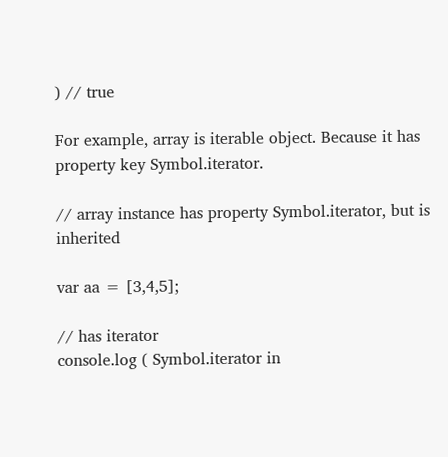) // true

For example, array is iterable object. Because it has property key Symbol.iterator.

// array instance has property Symbol.iterator, but is inherited

var aa = [3,4,5];

// has iterator
console.log ( Symbol.iterator in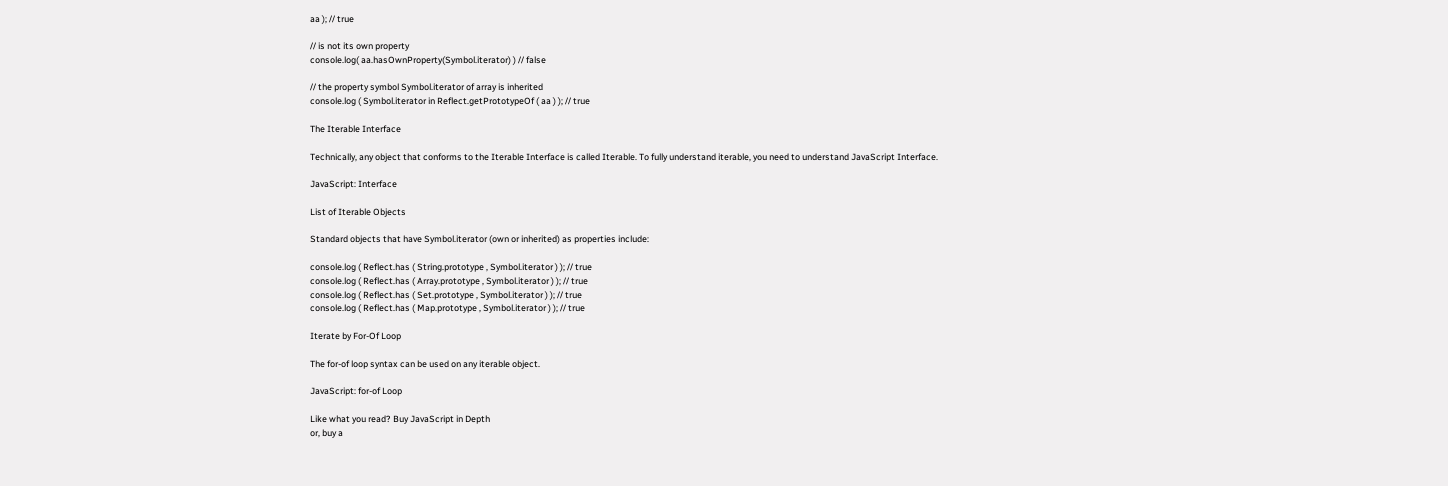aa ); // true

// is not its own property
console.log( aa.hasOwnProperty(Symbol.iterator) ) // false

// the property symbol Symbol.iterator of array is inherited
console.log ( Symbol.iterator in Reflect.getPrototypeOf ( aa ) ); // true

The Iterable Interface

Technically, any object that conforms to the Iterable Interface is called Iterable. To fully understand iterable, you need to understand JavaScript Interface.

JavaScript: Interface

List of Iterable Objects

Standard objects that have Symbol.iterator (own or inherited) as properties include:

console.log ( Reflect.has ( String.prototype , Symbol.iterator ) ); // true
console.log ( Reflect.has ( Array.prototype , Symbol.iterator ) ); // true
console.log ( Reflect.has ( Set.prototype , Symbol.iterator ) ); // true
console.log ( Reflect.has ( Map.prototype , Symbol.iterator ) ); // true

Iterate by For-Of Loop

The for-of loop syntax can be used on any iterable object.

JavaScript: for-of Loop

Like what you read? Buy JavaScript in Depth
or, buy a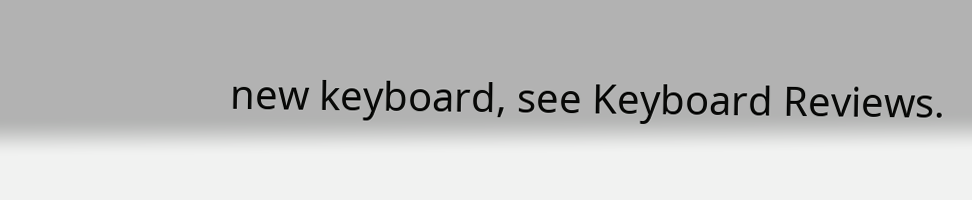new keyboard, see Keyboard Reviews.